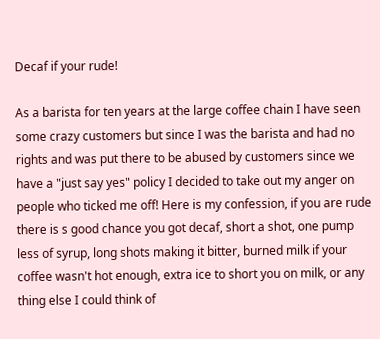Decaf if your rude!

As a barista for ten years at the large coffee chain I have seen some crazy customers but since I was the barista and had no rights and was put there to be abused by customers since we have a "just say yes" policy I decided to take out my anger on people who ticked me off! Here is my confession, if you are rude there is s good chance you got decaf, short a shot, one pump less of syrup, long shots making it bitter, burned milk if your coffee wasn't hot enough, extra ice to short you on milk, or any thing else I could think of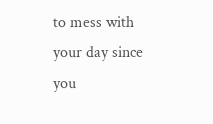to mess with your day since you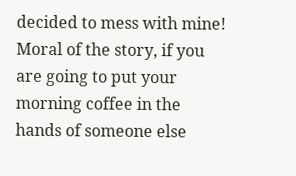decided to mess with mine! Moral of the story, if you are going to put your morning coffee in the hands of someone else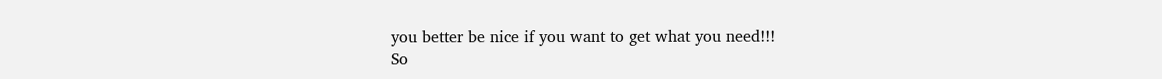you better be nice if you want to get what you need!!!
So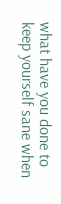what have you done to keep yourself sane when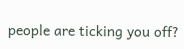people are ticking you off?